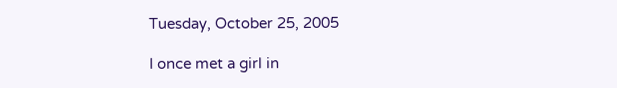Tuesday, October 25, 2005

I once met a girl in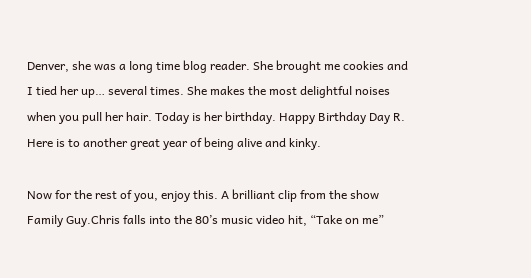Denver, she was a long time blog reader. She brought me cookies and I tied her up… several times. She makes the most delightful noises when you pull her hair. Today is her birthday. Happy Birthday Day R. Here is to another great year of being alive and kinky.

Now for the rest of you, enjoy this. A brilliant clip from the show Family Guy.Chris falls into the 80’s music video hit, “Take on me”